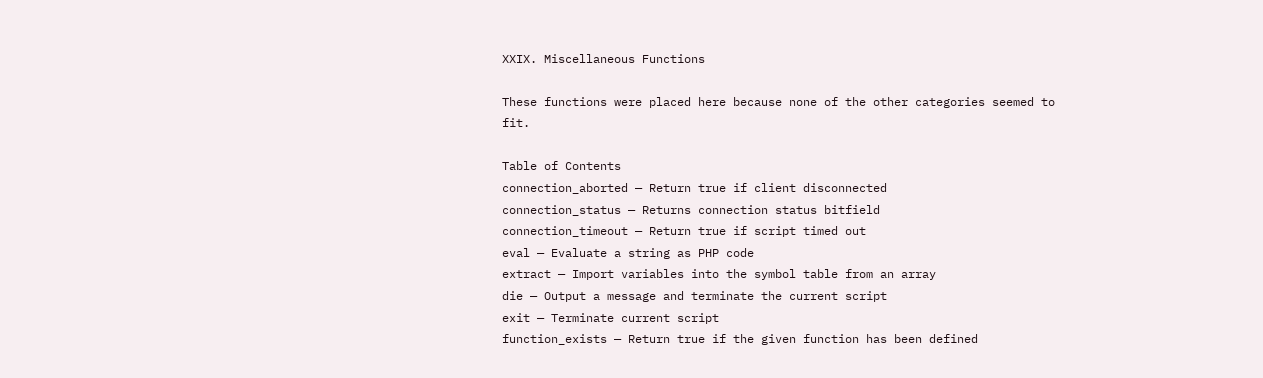XXIX. Miscellaneous Functions

These functions were placed here because none of the other categories seemed to fit.

Table of Contents
connection_aborted — Return true if client disconnected
connection_status — Returns connection status bitfield
connection_timeout — Return true if script timed out
eval — Evaluate a string as PHP code
extract — Import variables into the symbol table from an array
die — Output a message and terminate the current script
exit — Terminate current script
function_exists — Return true if the given function has been defined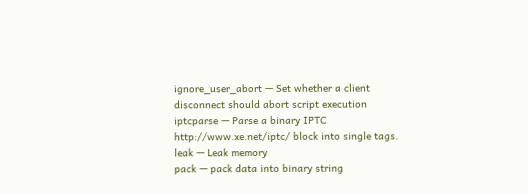ignore_user_abort — Set whether a client disconnect should abort script execution
iptcparse — Parse a binary IPTC http://www.xe.net/iptc/ block into single tags.
leak — Leak memory
pack — pack data into binary string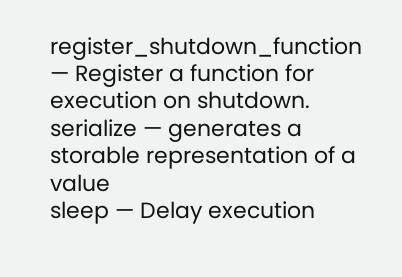register_shutdown_function — Register a function for execution on shutdown.
serialize — generates a storable representation of a value
sleep — Delay execution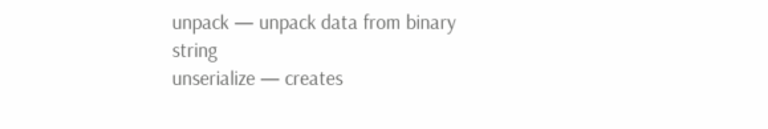unpack — unpack data from binary string
unserialize — creates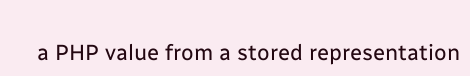a PHP value from a stored representation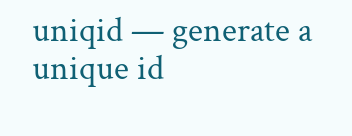uniqid — generate a unique id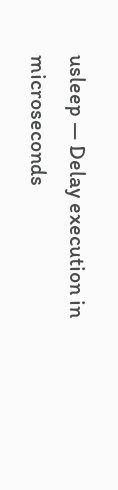usleep — Delay execution in microseconds